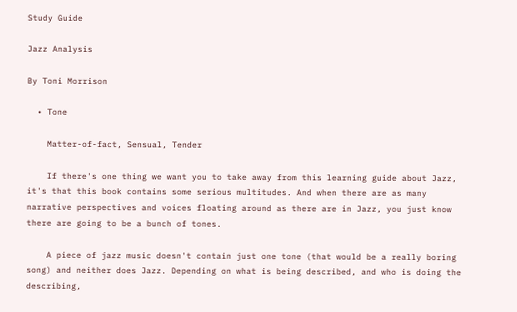Study Guide

Jazz Analysis

By Toni Morrison

  • Tone

    Matter-of-fact, Sensual, Tender

    If there's one thing we want you to take away from this learning guide about Jazz, it's that this book contains some serious multitudes. And when there are as many narrative perspectives and voices floating around as there are in Jazz, you just know there are going to be a bunch of tones.

    A piece of jazz music doesn't contain just one tone (that would be a really boring song) and neither does Jazz. Depending on what is being described, and who is doing the describing,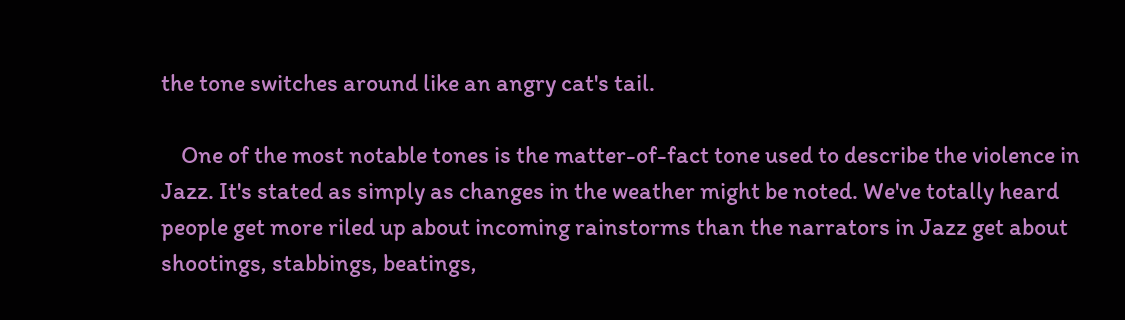the tone switches around like an angry cat's tail.

    One of the most notable tones is the matter-of-fact tone used to describe the violence in Jazz. It's stated as simply as changes in the weather might be noted. We've totally heard people get more riled up about incoming rainstorms than the narrators in Jazz get about shootings, stabbings, beatings,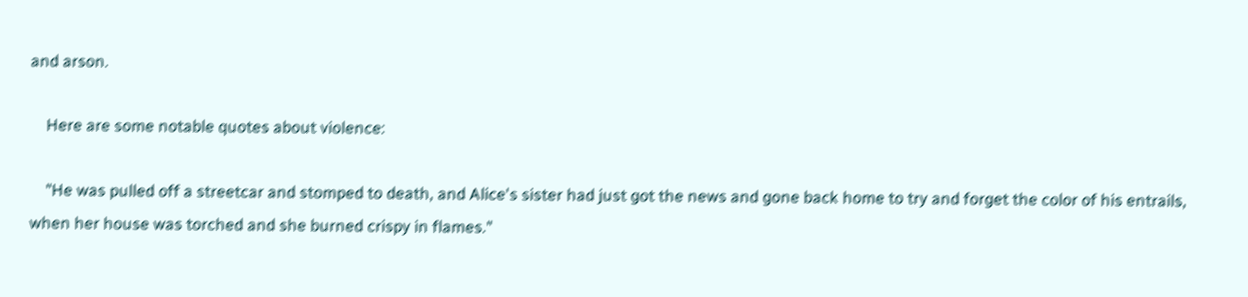and arson.

    Here are some notable quotes about violence:

    "He was pulled off a streetcar and stomped to death, and Alice's sister had just got the news and gone back home to try and forget the color of his entrails, when her house was torched and she burned crispy in flames."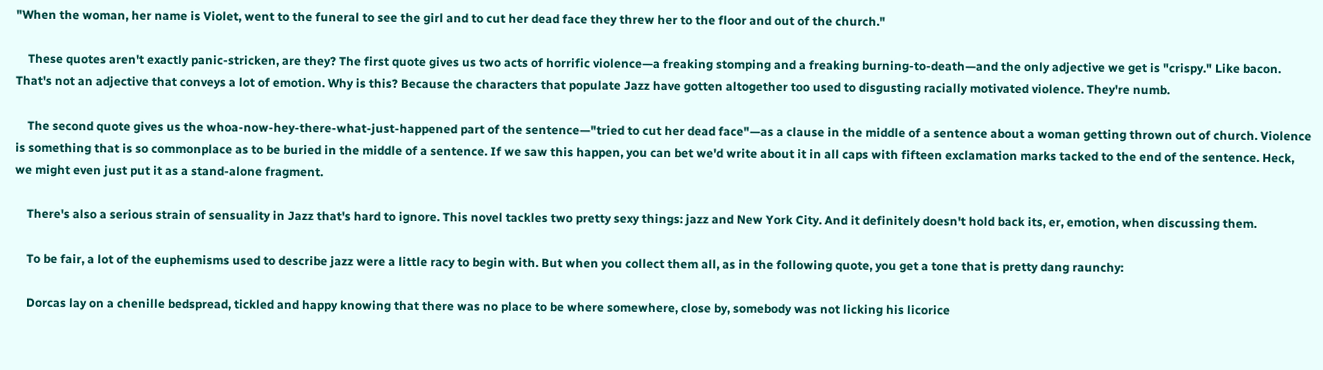"When the woman, her name is Violet, went to the funeral to see the girl and to cut her dead face they threw her to the floor and out of the church."

    These quotes aren't exactly panic-stricken, are they? The first quote gives us two acts of horrific violence—a freaking stomping and a freaking burning-to-death—and the only adjective we get is "crispy." Like bacon. That's not an adjective that conveys a lot of emotion. Why is this? Because the characters that populate Jazz have gotten altogether too used to disgusting racially motivated violence. They're numb.

    The second quote gives us the whoa-now-hey-there-what-just-happened part of the sentence—"tried to cut her dead face"—as a clause in the middle of a sentence about a woman getting thrown out of church. Violence is something that is so commonplace as to be buried in the middle of a sentence. If we saw this happen, you can bet we'd write about it in all caps with fifteen exclamation marks tacked to the end of the sentence. Heck, we might even just put it as a stand-alone fragment.

    There's also a serious strain of sensuality in Jazz that's hard to ignore. This novel tackles two pretty sexy things: jazz and New York City. And it definitely doesn't hold back its, er, emotion, when discussing them.

    To be fair, a lot of the euphemisms used to describe jazz were a little racy to begin with. But when you collect them all, as in the following quote, you get a tone that is pretty dang raunchy:

    Dorcas lay on a chenille bedspread, tickled and happy knowing that there was no place to be where somewhere, close by, somebody was not licking his licorice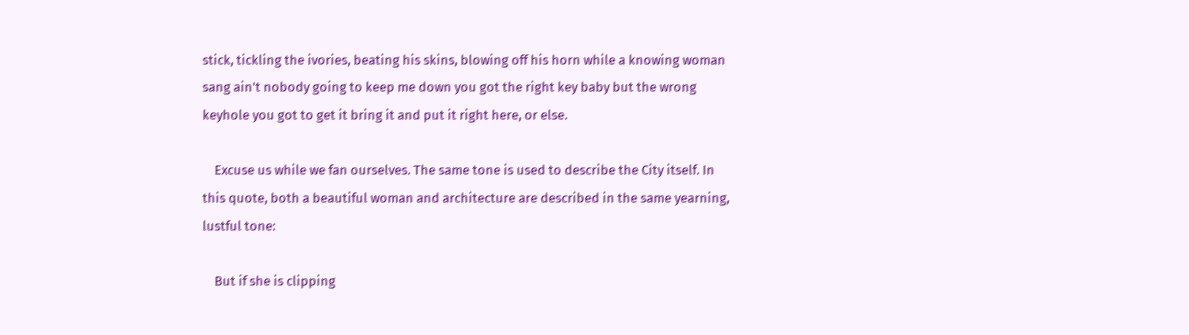stick, tickling the ivories, beating his skins, blowing off his horn while a knowing woman sang ain't nobody going to keep me down you got the right key baby but the wrong keyhole you got to get it bring it and put it right here, or else.

    Excuse us while we fan ourselves. The same tone is used to describe the City itself. In this quote, both a beautiful woman and architecture are described in the same yearning, lustful tone:

    But if she is clipping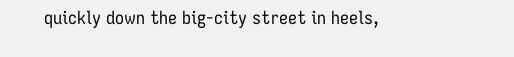quickly down the big-city street in heels,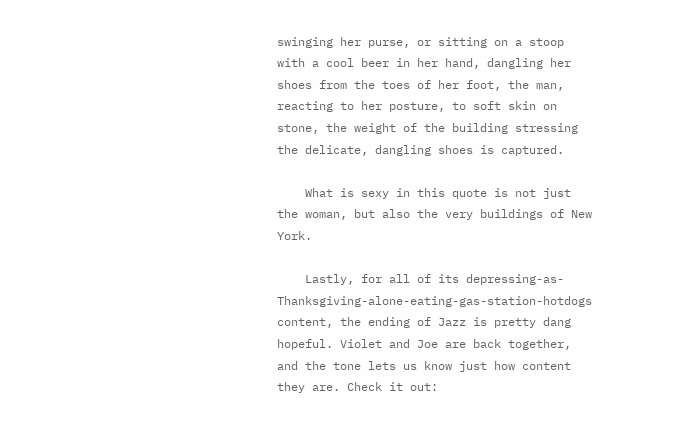swinging her purse, or sitting on a stoop with a cool beer in her hand, dangling her shoes from the toes of her foot, the man, reacting to her posture, to soft skin on stone, the weight of the building stressing the delicate, dangling shoes is captured.

    What is sexy in this quote is not just the woman, but also the very buildings of New York.

    Lastly, for all of its depressing-as-Thanksgiving-alone-eating-gas-station-hotdogs content, the ending of Jazz is pretty dang hopeful. Violet and Joe are back together, and the tone lets us know just how content they are. Check it out: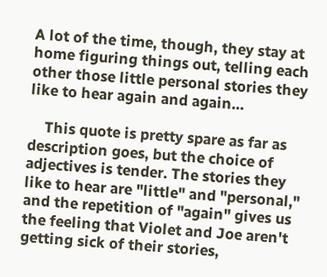A lot of the time, though, they stay at home figuring things out, telling each other those little personal stories they like to hear again and again…

    This quote is pretty spare as far as description goes, but the choice of adjectives is tender. The stories they like to hear are "little" and "personal," and the repetition of "again" gives us the feeling that Violet and Joe aren't getting sick of their stories,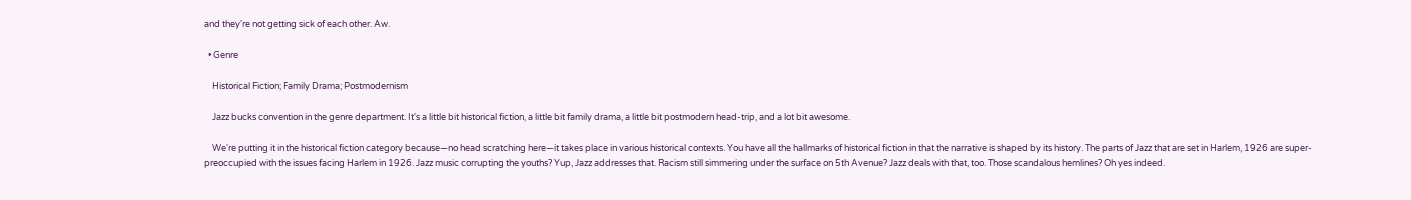and they're not getting sick of each other. Aw.

  • Genre

    Historical Fiction; Family Drama; Postmodernism

    Jazz bucks convention in the genre department. It's a little bit historical fiction, a little bit family drama, a little bit postmodern head-trip, and a lot bit awesome.

    We're putting it in the historical fiction category because—no head scratching here—it takes place in various historical contexts. You have all the hallmarks of historical fiction in that the narrative is shaped by its history. The parts of Jazz that are set in Harlem, 1926 are super-preoccupied with the issues facing Harlem in 1926. Jazz music corrupting the youths? Yup, Jazz addresses that. Racism still simmering under the surface on 5th Avenue? Jazz deals with that, too. Those scandalous hemlines? Oh yes indeed.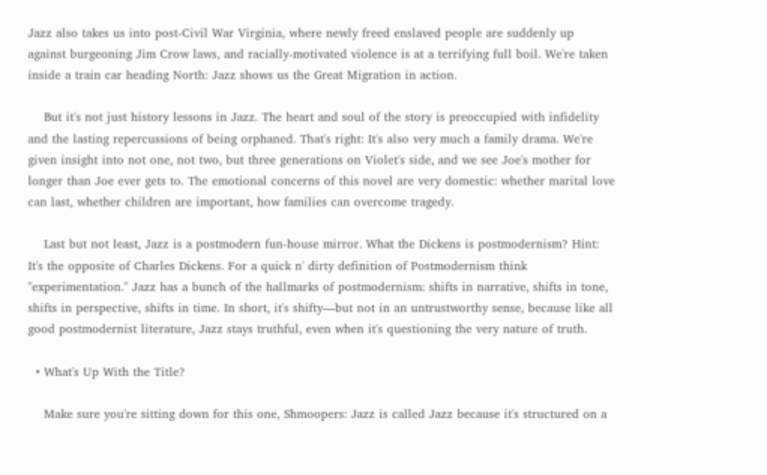Jazz also takes us into post-Civil War Virginia, where newly freed enslaved people are suddenly up against burgeoning Jim Crow laws, and racially-motivated violence is at a terrifying full boil. We're taken inside a train car heading North: Jazz shows us the Great Migration in action.

    But it's not just history lessons in Jazz. The heart and soul of the story is preoccupied with infidelity and the lasting repercussions of being orphaned. That's right: It's also very much a family drama. We're given insight into not one, not two, but three generations on Violet's side, and we see Joe's mother for longer than Joe ever gets to. The emotional concerns of this novel are very domestic: whether marital love can last, whether children are important, how families can overcome tragedy.

    Last but not least, Jazz is a postmodern fun-house mirror. What the Dickens is postmodernism? Hint: It's the opposite of Charles Dickens. For a quick n' dirty definition of Postmodernism think "experimentation." Jazz has a bunch of the hallmarks of postmodernism: shifts in narrative, shifts in tone, shifts in perspective, shifts in time. In short, it's shifty—but not in an untrustworthy sense, because like all good postmodernist literature, Jazz stays truthful, even when it's questioning the very nature of truth.

  • What's Up With the Title?

    Make sure you're sitting down for this one, Shmoopers: Jazz is called Jazz because it's structured on a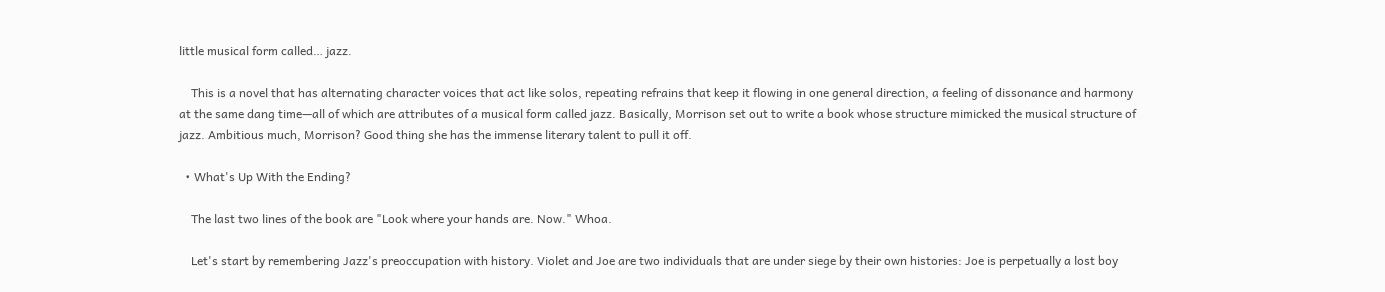little musical form called… jazz.

    This is a novel that has alternating character voices that act like solos, repeating refrains that keep it flowing in one general direction, a feeling of dissonance and harmony at the same dang time—all of which are attributes of a musical form called jazz. Basically, Morrison set out to write a book whose structure mimicked the musical structure of jazz. Ambitious much, Morrison? Good thing she has the immense literary talent to pull it off.

  • What's Up With the Ending?

    The last two lines of the book are "Look where your hands are. Now." Whoa.

    Let's start by remembering Jazz's preoccupation with history. Violet and Joe are two individuals that are under siege by their own histories: Joe is perpetually a lost boy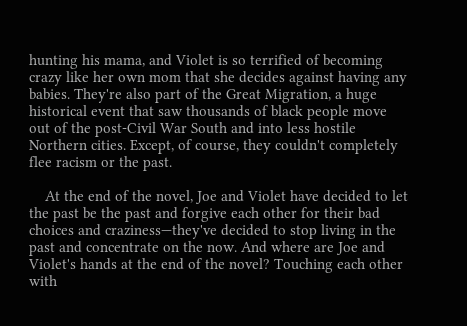hunting his mama, and Violet is so terrified of becoming crazy like her own mom that she decides against having any babies. They're also part of the Great Migration, a huge historical event that saw thousands of black people move out of the post-Civil War South and into less hostile Northern cities. Except, of course, they couldn't completely flee racism or the past.

    At the end of the novel, Joe and Violet have decided to let the past be the past and forgive each other for their bad choices and craziness—they've decided to stop living in the past and concentrate on the now. And where are Joe and Violet's hands at the end of the novel? Touching each other with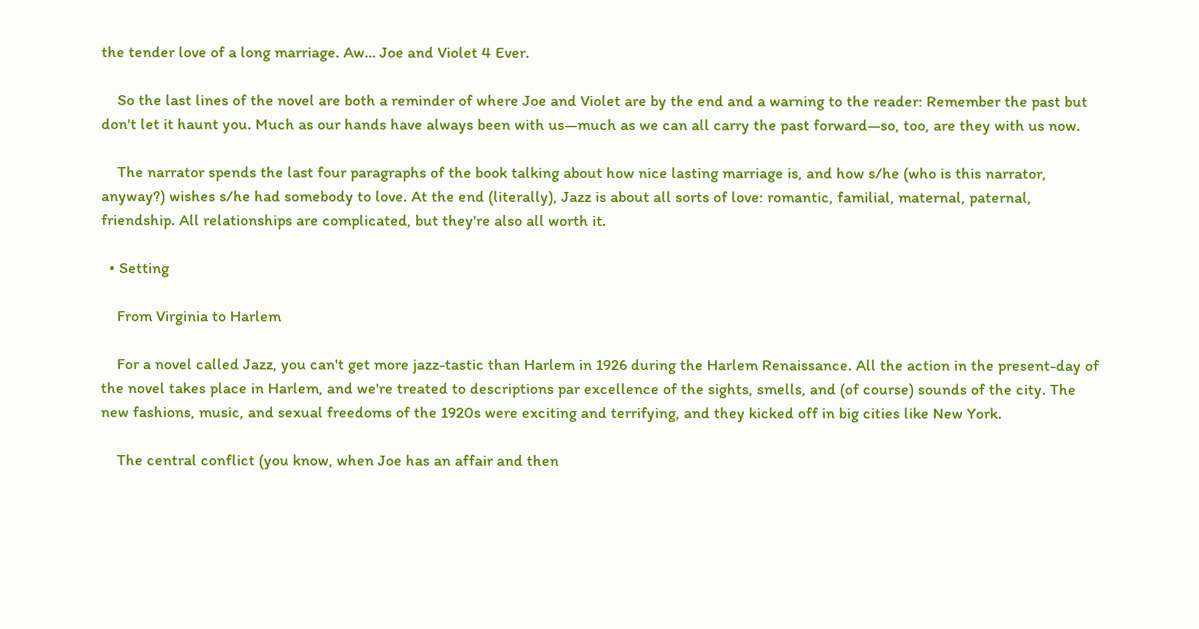the tender love of a long marriage. Aw… Joe and Violet 4 Ever.

    So the last lines of the novel are both a reminder of where Joe and Violet are by the end and a warning to the reader: Remember the past but don't let it haunt you. Much as our hands have always been with us—much as we can all carry the past forward—so, too, are they with us now.

    The narrator spends the last four paragraphs of the book talking about how nice lasting marriage is, and how s/he (who is this narrator, anyway?) wishes s/he had somebody to love. At the end (literally), Jazz is about all sorts of love: romantic, familial, maternal, paternal, friendship. All relationships are complicated, but they're also all worth it.

  • Setting

    From Virginia to Harlem

    For a novel called Jazz, you can't get more jazz-tastic than Harlem in 1926 during the Harlem Renaissance. All the action in the present-day of the novel takes place in Harlem, and we're treated to descriptions par excellence of the sights, smells, and (of course) sounds of the city. The new fashions, music, and sexual freedoms of the 1920s were exciting and terrifying, and they kicked off in big cities like New York.

    The central conflict (you know, when Joe has an affair and then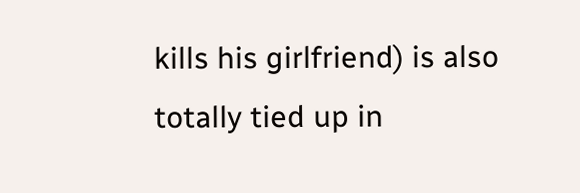kills his girlfriend) is also totally tied up in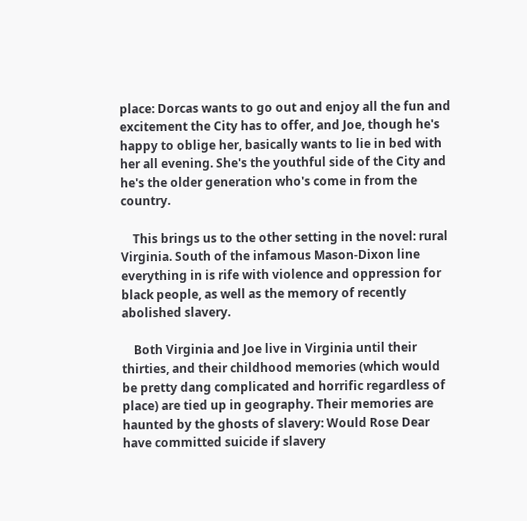place: Dorcas wants to go out and enjoy all the fun and excitement the City has to offer, and Joe, though he's happy to oblige her, basically wants to lie in bed with her all evening. She's the youthful side of the City and he's the older generation who's come in from the country.

    This brings us to the other setting in the novel: rural Virginia. South of the infamous Mason-Dixon line everything in is rife with violence and oppression for black people, as well as the memory of recently abolished slavery.

    Both Virginia and Joe live in Virginia until their thirties, and their childhood memories (which would be pretty dang complicated and horrific regardless of place) are tied up in geography. Their memories are haunted by the ghosts of slavery: Would Rose Dear have committed suicide if slavery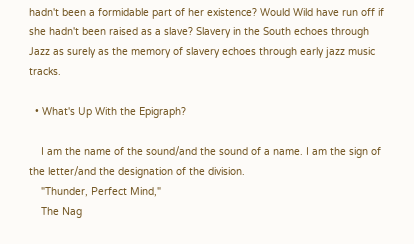hadn't been a formidable part of her existence? Would Wild have run off if she hadn't been raised as a slave? Slavery in the South echoes through Jazz as surely as the memory of slavery echoes through early jazz music tracks.

  • What's Up With the Epigraph?

    I am the name of the sound/and the sound of a name. I am the sign of the letter/and the designation of the division.
    "Thunder, Perfect Mind,"
    The Nag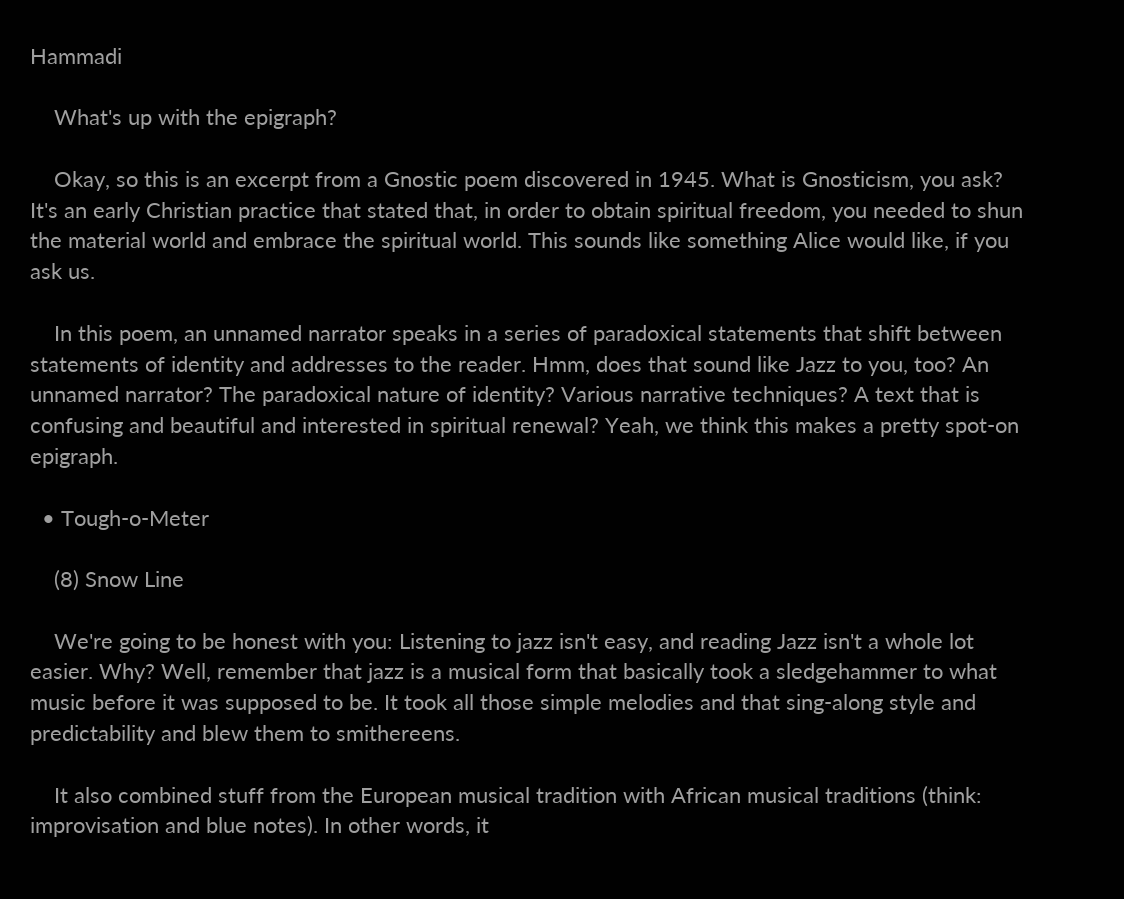Hammadi

    What's up with the epigraph?

    Okay, so this is an excerpt from a Gnostic poem discovered in 1945. What is Gnosticism, you ask? It's an early Christian practice that stated that, in order to obtain spiritual freedom, you needed to shun the material world and embrace the spiritual world. This sounds like something Alice would like, if you ask us.

    In this poem, an unnamed narrator speaks in a series of paradoxical statements that shift between statements of identity and addresses to the reader. Hmm, does that sound like Jazz to you, too? An unnamed narrator? The paradoxical nature of identity? Various narrative techniques? A text that is confusing and beautiful and interested in spiritual renewal? Yeah, we think this makes a pretty spot-on epigraph.

  • Tough-o-Meter

    (8) Snow Line

    We're going to be honest with you: Listening to jazz isn't easy, and reading Jazz isn't a whole lot easier. Why? Well, remember that jazz is a musical form that basically took a sledgehammer to what music before it was supposed to be. It took all those simple melodies and that sing-along style and predictability and blew them to smithereens.

    It also combined stuff from the European musical tradition with African musical traditions (think: improvisation and blue notes). In other words, it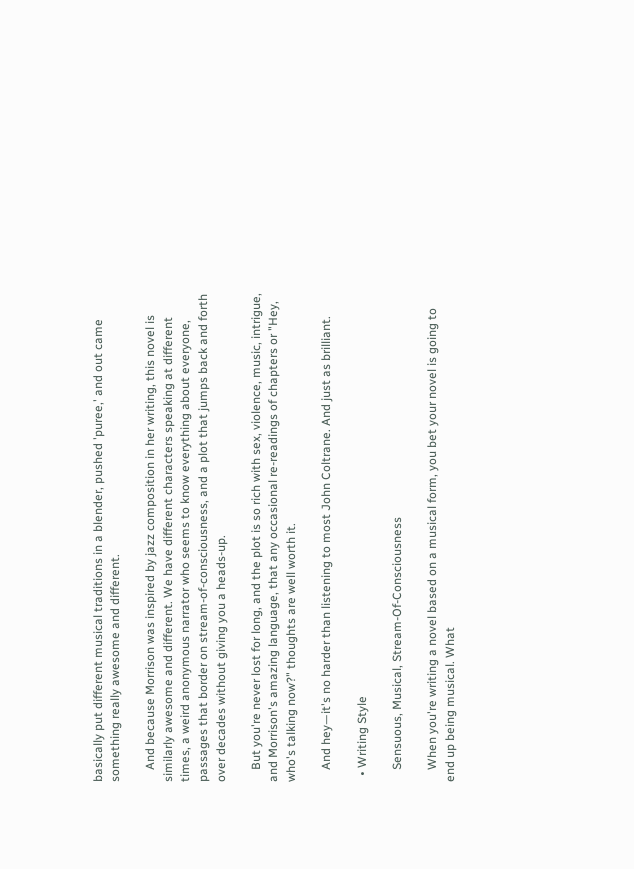basically put different musical traditions in a blender, pushed 'puree,' and out came something really awesome and different.

    And because Morrison was inspired by jazz composition in her writing, this novel is similarly awesome and different. We have different characters speaking at different times, a weird anonymous narrator who seems to know everything about everyone, passages that border on stream-of-consciousness, and a plot that jumps back and forth over decades without giving you a heads-up.

    But you're never lost for long, and the plot is so rich with sex, violence, music, intrigue, and Morrison's amazing language, that any occasional re-readings of chapters or "Hey, who's talking now?" thoughts are well worth it.

    And hey—it's no harder than listening to most John Coltrane. And just as brilliant.

  • Writing Style

    Sensuous, Musical, Stream-Of-Consciousness

    When you're writing a novel based on a musical form, you bet your novel is going to end up being musical. What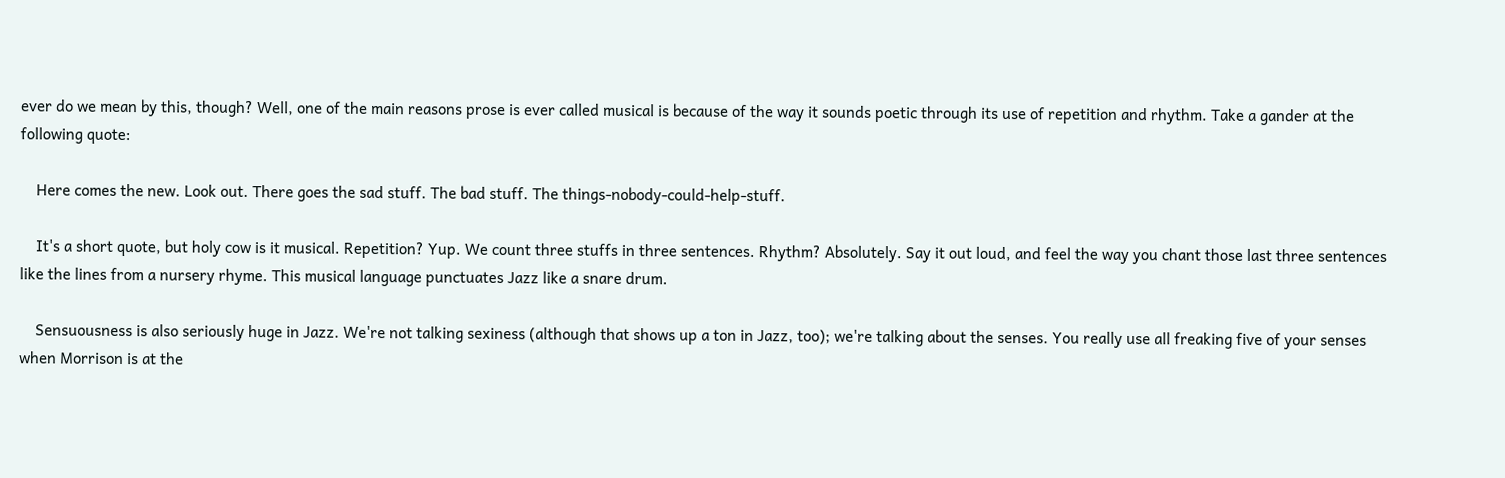ever do we mean by this, though? Well, one of the main reasons prose is ever called musical is because of the way it sounds poetic through its use of repetition and rhythm. Take a gander at the following quote:

    Here comes the new. Look out. There goes the sad stuff. The bad stuff. The things-nobody-could-help-stuff.

    It's a short quote, but holy cow is it musical. Repetition? Yup. We count three stuffs in three sentences. Rhythm? Absolutely. Say it out loud, and feel the way you chant those last three sentences like the lines from a nursery rhyme. This musical language punctuates Jazz like a snare drum.

    Sensuousness is also seriously huge in Jazz. We're not talking sexiness (although that shows up a ton in Jazz, too); we're talking about the senses. You really use all freaking five of your senses when Morrison is at the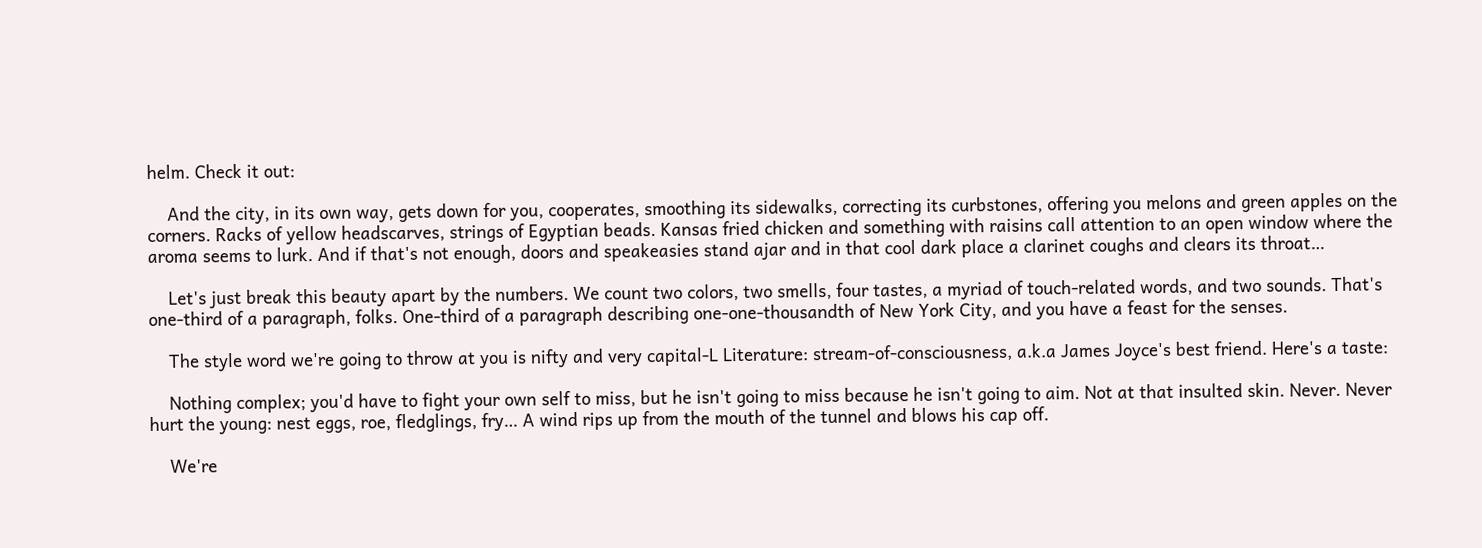helm. Check it out:

    And the city, in its own way, gets down for you, cooperates, smoothing its sidewalks, correcting its curbstones, offering you melons and green apples on the corners. Racks of yellow headscarves, strings of Egyptian beads. Kansas fried chicken and something with raisins call attention to an open window where the aroma seems to lurk. And if that's not enough, doors and speakeasies stand ajar and in that cool dark place a clarinet coughs and clears its throat…

    Let's just break this beauty apart by the numbers. We count two colors, two smells, four tastes, a myriad of touch-related words, and two sounds. That's one-third of a paragraph, folks. One-third of a paragraph describing one-one-thousandth of New York City, and you have a feast for the senses.

    The style word we're going to throw at you is nifty and very capital-L Literature: stream-of-consciousness, a.k.a James Joyce's best friend. Here's a taste:

    Nothing complex; you'd have to fight your own self to miss, but he isn't going to miss because he isn't going to aim. Not at that insulted skin. Never. Never hurt the young: nest eggs, roe, fledglings, fry… A wind rips up from the mouth of the tunnel and blows his cap off.

    We're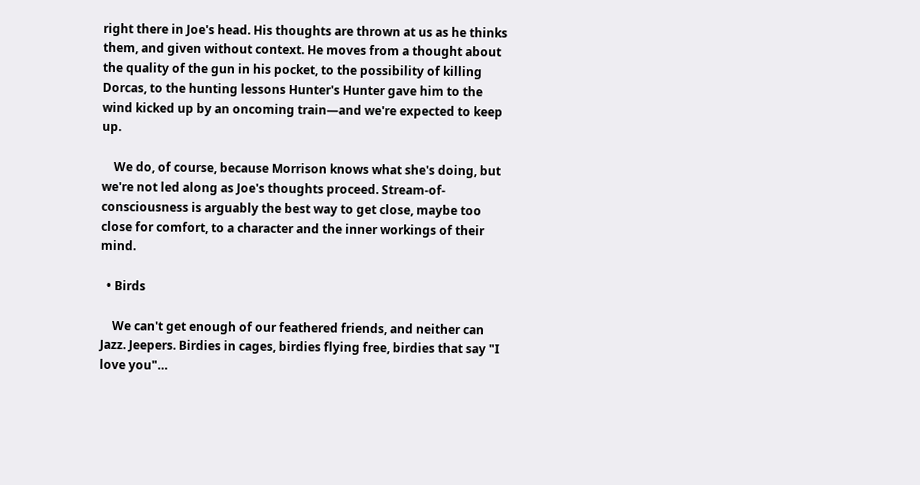right there in Joe's head. His thoughts are thrown at us as he thinks them, and given without context. He moves from a thought about the quality of the gun in his pocket, to the possibility of killing Dorcas, to the hunting lessons Hunter's Hunter gave him to the wind kicked up by an oncoming train—and we're expected to keep up.

    We do, of course, because Morrison knows what she's doing, but we're not led along as Joe's thoughts proceed. Stream-of-consciousness is arguably the best way to get close, maybe too close for comfort, to a character and the inner workings of their mind.

  • Birds

    We can't get enough of our feathered friends, and neither can Jazz. Jeepers. Birdies in cages, birdies flying free, birdies that say "I love you"…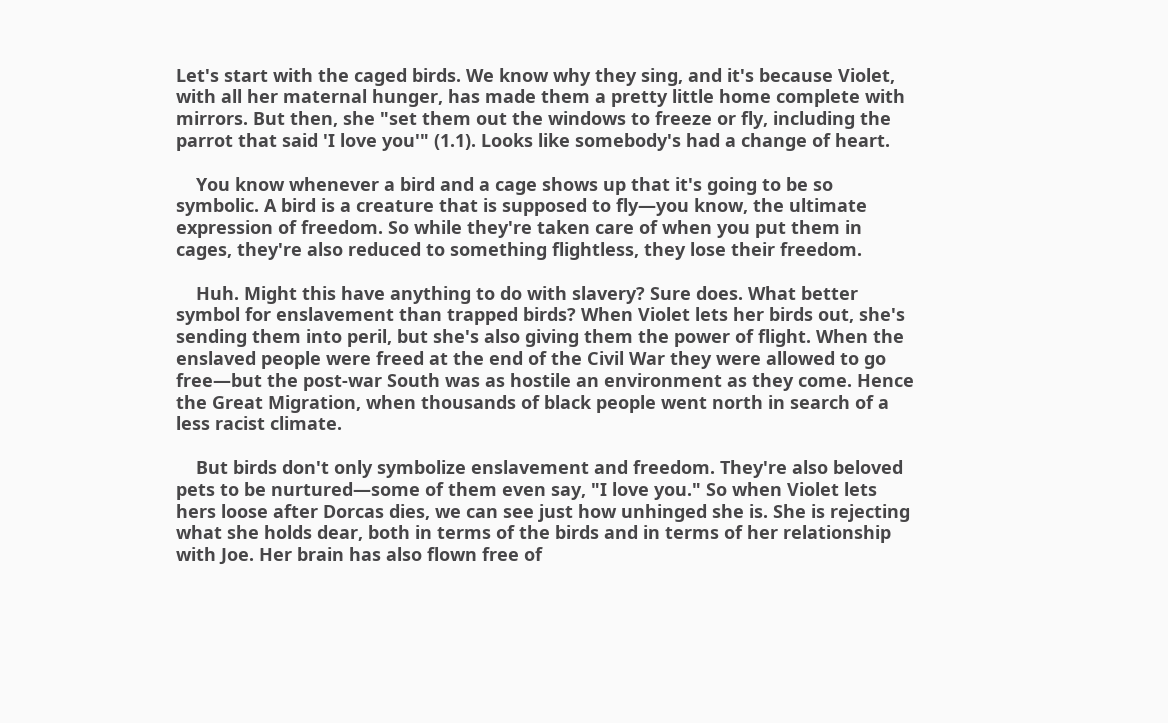Let's start with the caged birds. We know why they sing, and it's because Violet, with all her maternal hunger, has made them a pretty little home complete with mirrors. But then, she "set them out the windows to freeze or fly, including the parrot that said 'I love you'" (1.1). Looks like somebody's had a change of heart.

    You know whenever a bird and a cage shows up that it's going to be so symbolic. A bird is a creature that is supposed to fly—you know, the ultimate expression of freedom. So while they're taken care of when you put them in cages, they're also reduced to something flightless, they lose their freedom.

    Huh. Might this have anything to do with slavery? Sure does. What better symbol for enslavement than trapped birds? When Violet lets her birds out, she's sending them into peril, but she's also giving them the power of flight. When the enslaved people were freed at the end of the Civil War they were allowed to go free—but the post-war South was as hostile an environment as they come. Hence the Great Migration, when thousands of black people went north in search of a less racist climate.

    But birds don't only symbolize enslavement and freedom. They're also beloved pets to be nurtured—some of them even say, "I love you." So when Violet lets hers loose after Dorcas dies, we can see just how unhinged she is. She is rejecting what she holds dear, both in terms of the birds and in terms of her relationship with Joe. Her brain has also flown free of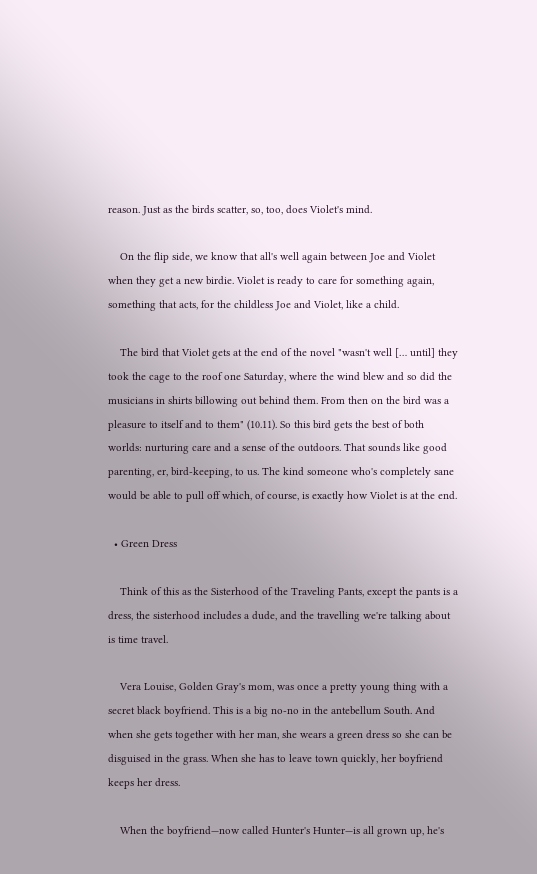reason. Just as the birds scatter, so, too, does Violet's mind.

    On the flip side, we know that all's well again between Joe and Violet when they get a new birdie. Violet is ready to care for something again, something that acts, for the childless Joe and Violet, like a child.

    The bird that Violet gets at the end of the novel "wasn't well [… until] they took the cage to the roof one Saturday, where the wind blew and so did the musicians in shirts billowing out behind them. From then on the bird was a pleasure to itself and to them" (10.11). So this bird gets the best of both worlds: nurturing care and a sense of the outdoors. That sounds like good parenting, er, bird-keeping, to us. The kind someone who's completely sane would be able to pull off which, of course, is exactly how Violet is at the end.

  • Green Dress

    Think of this as the Sisterhood of the Traveling Pants, except the pants is a dress, the sisterhood includes a dude, and the travelling we're talking about is time travel.

    Vera Louise, Golden Gray's mom, was once a pretty young thing with a secret black boyfriend. This is a big no-no in the antebellum South. And when she gets together with her man, she wears a green dress so she can be disguised in the grass. When she has to leave town quickly, her boyfriend keeps her dress.

    When the boyfriend—now called Hunter's Hunter—is all grown up, he's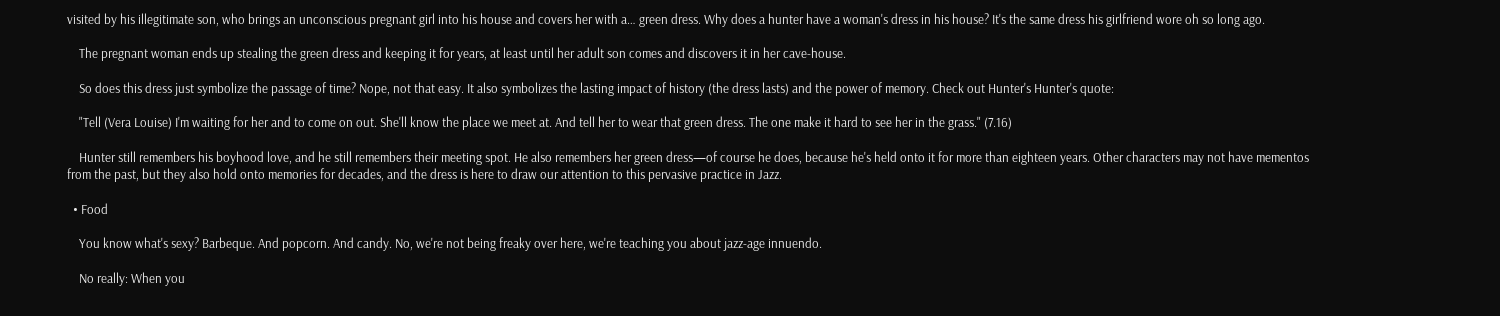visited by his illegitimate son, who brings an unconscious pregnant girl into his house and covers her with a… green dress. Why does a hunter have a woman's dress in his house? It's the same dress his girlfriend wore oh so long ago.

    The pregnant woman ends up stealing the green dress and keeping it for years, at least until her adult son comes and discovers it in her cave-house.

    So does this dress just symbolize the passage of time? Nope, not that easy. It also symbolizes the lasting impact of history (the dress lasts) and the power of memory. Check out Hunter's Hunter's quote:

    "Tell (Vera Louise) I'm waiting for her and to come on out. She'll know the place we meet at. And tell her to wear that green dress. The one make it hard to see her in the grass." (7.16)

    Hunter still remembers his boyhood love, and he still remembers their meeting spot. He also remembers her green dress—of course he does, because he's held onto it for more than eighteen years. Other characters may not have mementos from the past, but they also hold onto memories for decades, and the dress is here to draw our attention to this pervasive practice in Jazz.

  • Food

    You know what's sexy? Barbeque. And popcorn. And candy. No, we're not being freaky over here, we're teaching you about jazz-age innuendo.

    No really: When you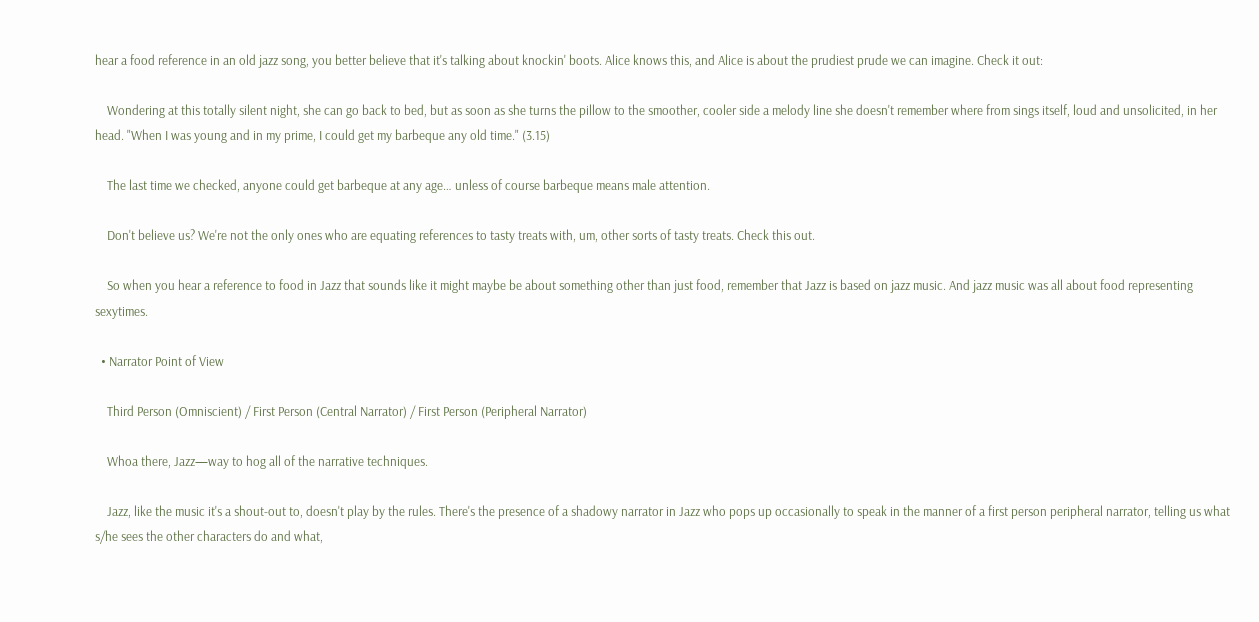hear a food reference in an old jazz song, you better believe that it's talking about knockin' boots. Alice knows this, and Alice is about the prudiest prude we can imagine. Check it out:

    Wondering at this totally silent night, she can go back to bed, but as soon as she turns the pillow to the smoother, cooler side a melody line she doesn't remember where from sings itself, loud and unsolicited, in her head. "When I was young and in my prime, I could get my barbeque any old time." (3.15)

    The last time we checked, anyone could get barbeque at any age… unless of course barbeque means male attention.

    Don't believe us? We're not the only ones who are equating references to tasty treats with, um, other sorts of tasty treats. Check this out.

    So when you hear a reference to food in Jazz that sounds like it might maybe be about something other than just food, remember that Jazz is based on jazz music. And jazz music was all about food representing sexytimes.

  • Narrator Point of View

    Third Person (Omniscient) / First Person (Central Narrator) / First Person (Peripheral Narrator)

    Whoa there, Jazz—way to hog all of the narrative techniques.

    Jazz, like the music it's a shout-out to, doesn't play by the rules. There's the presence of a shadowy narrator in Jazz who pops up occasionally to speak in the manner of a first person peripheral narrator, telling us what s/he sees the other characters do and what,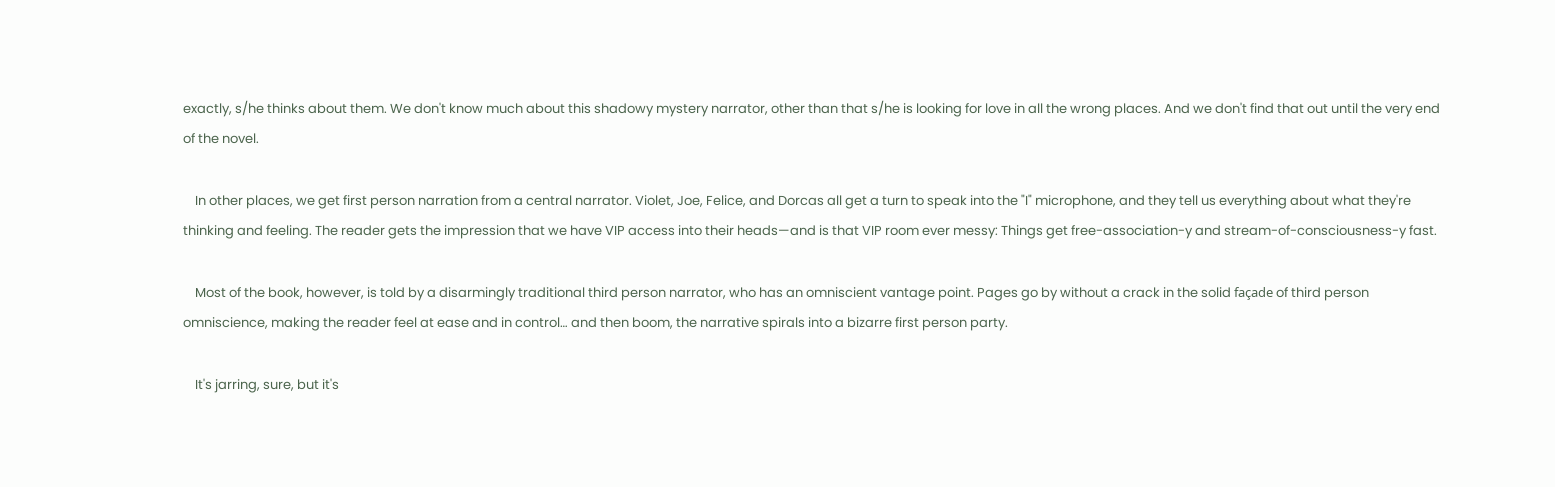exactly, s/he thinks about them. We don't know much about this shadowy mystery narrator, other than that s/he is looking for love in all the wrong places. And we don't find that out until the very end of the novel.

    In other places, we get first person narration from a central narrator. Violet, Joe, Felice, and Dorcas all get a turn to speak into the "I" microphone, and they tell us everything about what they're thinking and feeling. The reader gets the impression that we have VIP access into their heads—and is that VIP room ever messy: Things get free-association-y and stream-of-consciousness-y fast.

    Most of the book, however, is told by a disarmingly traditional third person narrator, who has an omniscient vantage point. Pages go by without a crack in the solid façade of third person omniscience, making the reader feel at ease and in control… and then boom, the narrative spirals into a bizarre first person party.

    It's jarring, sure, but it's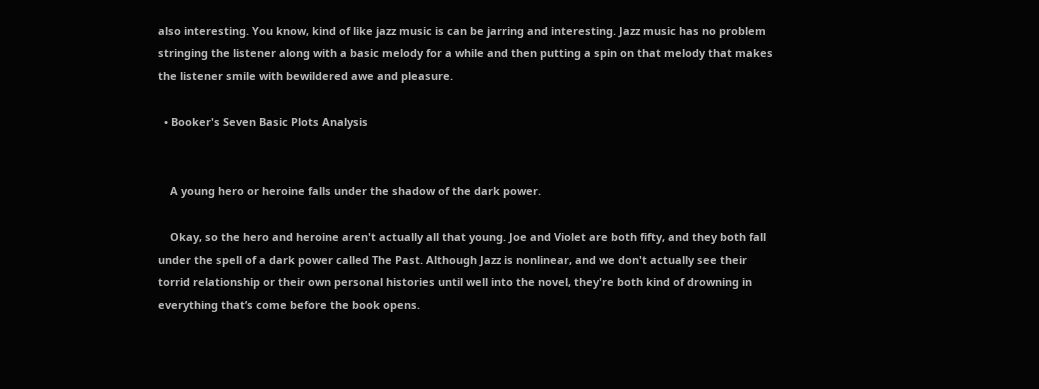also interesting. You know, kind of like jazz music is can be jarring and interesting. Jazz music has no problem stringing the listener along with a basic melody for a while and then putting a spin on that melody that makes the listener smile with bewildered awe and pleasure.

  • Booker's Seven Basic Plots Analysis


    A young hero or heroine falls under the shadow of the dark power.

    Okay, so the hero and heroine aren't actually all that young. Joe and Violet are both fifty, and they both fall under the spell of a dark power called The Past. Although Jazz is nonlinear, and we don't actually see their torrid relationship or their own personal histories until well into the novel, they're both kind of drowning in everything that’s come before the book opens.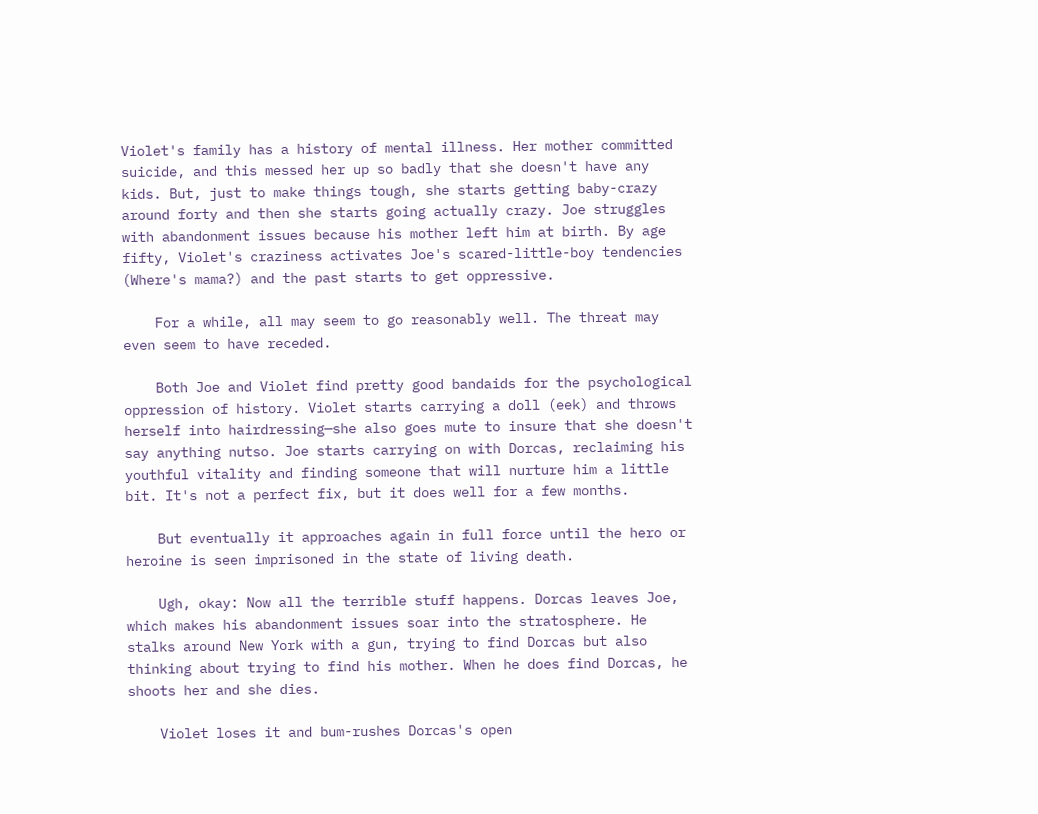Violet's family has a history of mental illness. Her mother committed suicide, and this messed her up so badly that she doesn't have any kids. But, just to make things tough, she starts getting baby-crazy around forty and then she starts going actually crazy. Joe struggles with abandonment issues because his mother left him at birth. By age fifty, Violet's craziness activates Joe's scared-little-boy tendencies (Where's mama?) and the past starts to get oppressive.

    For a while, all may seem to go reasonably well. The threat may even seem to have receded.

    Both Joe and Violet find pretty good bandaids for the psychological oppression of history. Violet starts carrying a doll (eek) and throws herself into hairdressing—she also goes mute to insure that she doesn't say anything nutso. Joe starts carrying on with Dorcas, reclaiming his youthful vitality and finding someone that will nurture him a little bit. It's not a perfect fix, but it does well for a few months.

    But eventually it approaches again in full force until the hero or heroine is seen imprisoned in the state of living death.

    Ugh, okay: Now all the terrible stuff happens. Dorcas leaves Joe, which makes his abandonment issues soar into the stratosphere. He stalks around New York with a gun, trying to find Dorcas but also thinking about trying to find his mother. When he does find Dorcas, he shoots her and she dies.

    Violet loses it and bum-rushes Dorcas's open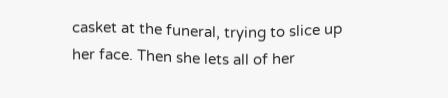casket at the funeral, trying to slice up her face. Then she lets all of her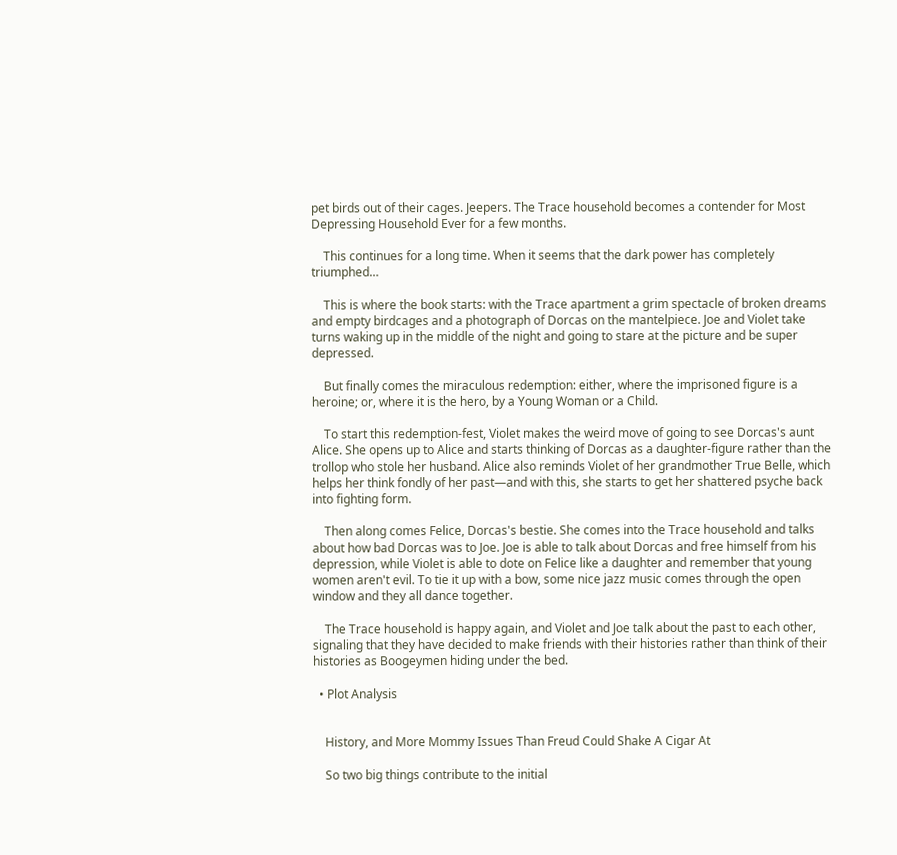pet birds out of their cages. Jeepers. The Trace household becomes a contender for Most Depressing Household Ever for a few months.

    This continues for a long time. When it seems that the dark power has completely triumphed…

    This is where the book starts: with the Trace apartment a grim spectacle of broken dreams and empty birdcages and a photograph of Dorcas on the mantelpiece. Joe and Violet take turns waking up in the middle of the night and going to stare at the picture and be super depressed.

    But finally comes the miraculous redemption: either, where the imprisoned figure is a heroine; or, where it is the hero, by a Young Woman or a Child.

    To start this redemption-fest, Violet makes the weird move of going to see Dorcas's aunt Alice. She opens up to Alice and starts thinking of Dorcas as a daughter-figure rather than the trollop who stole her husband. Alice also reminds Violet of her grandmother True Belle, which helps her think fondly of her past—and with this, she starts to get her shattered psyche back into fighting form.

    Then along comes Felice, Dorcas's bestie. She comes into the Trace household and talks about how bad Dorcas was to Joe. Joe is able to talk about Dorcas and free himself from his depression, while Violet is able to dote on Felice like a daughter and remember that young women aren't evil. To tie it up with a bow, some nice jazz music comes through the open window and they all dance together.

    The Trace household is happy again, and Violet and Joe talk about the past to each other, signaling that they have decided to make friends with their histories rather than think of their histories as Boogeymen hiding under the bed.

  • Plot Analysis


    History, and More Mommy Issues Than Freud Could Shake A Cigar At

    So two big things contribute to the initial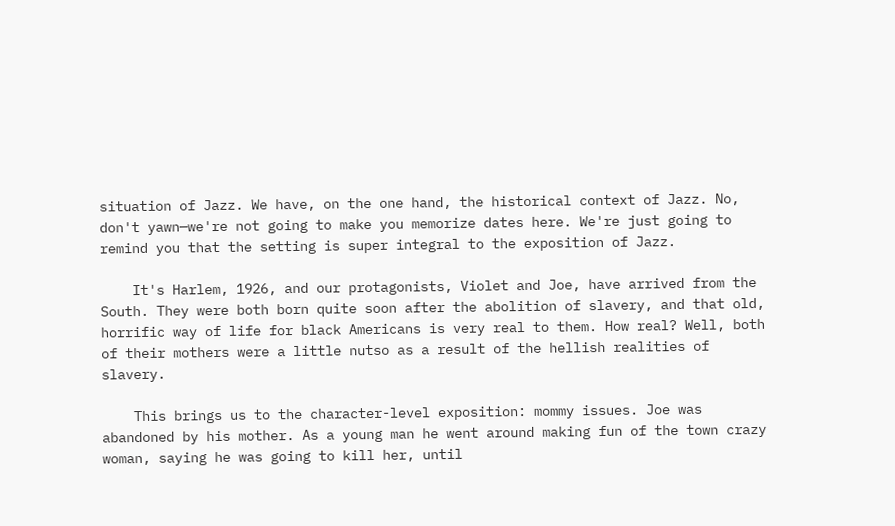situation of Jazz. We have, on the one hand, the historical context of Jazz. No, don't yawn—we're not going to make you memorize dates here. We're just going to remind you that the setting is super integral to the exposition of Jazz.

    It's Harlem, 1926, and our protagonists, Violet and Joe, have arrived from the South. They were both born quite soon after the abolition of slavery, and that old, horrific way of life for black Americans is very real to them. How real? Well, both of their mothers were a little nutso as a result of the hellish realities of slavery.

    This brings us to the character-level exposition: mommy issues. Joe was abandoned by his mother. As a young man he went around making fun of the town crazy woman, saying he was going to kill her, until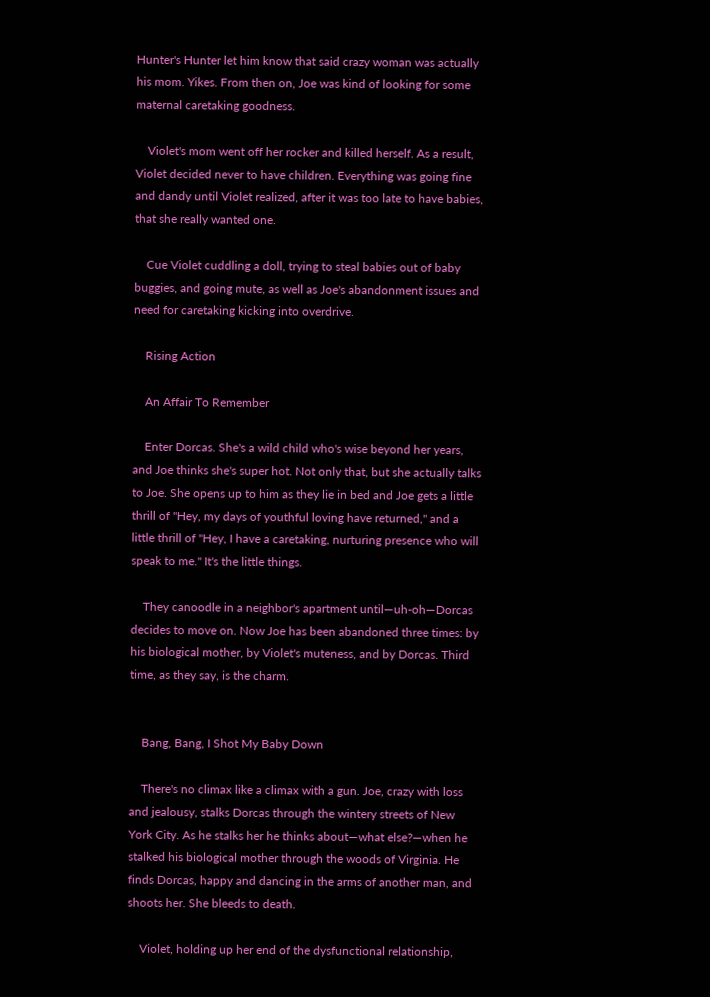Hunter's Hunter let him know that said crazy woman was actually his mom. Yikes. From then on, Joe was kind of looking for some maternal caretaking goodness.

    Violet's mom went off her rocker and killed herself. As a result, Violet decided never to have children. Everything was going fine and dandy until Violet realized, after it was too late to have babies, that she really wanted one.

    Cue Violet cuddling a doll, trying to steal babies out of baby buggies, and going mute, as well as Joe's abandonment issues and need for caretaking kicking into overdrive.

    Rising Action

    An Affair To Remember

    Enter Dorcas. She's a wild child who's wise beyond her years, and Joe thinks she's super hot. Not only that, but she actually talks to Joe. She opens up to him as they lie in bed and Joe gets a little thrill of "Hey, my days of youthful loving have returned," and a little thrill of "Hey, I have a caretaking, nurturing presence who will speak to me." It's the little things.

    They canoodle in a neighbor's apartment until—uh-oh—Dorcas decides to move on. Now Joe has been abandoned three times: by his biological mother, by Violet's muteness, and by Dorcas. Third time, as they say, is the charm.


    Bang, Bang, I Shot My Baby Down

    There's no climax like a climax with a gun. Joe, crazy with loss and jealousy, stalks Dorcas through the wintery streets of New York City. As he stalks her he thinks about—what else?—when he stalked his biological mother through the woods of Virginia. He finds Dorcas, happy and dancing in the arms of another man, and shoots her. She bleeds to death.

    Violet, holding up her end of the dysfunctional relationship,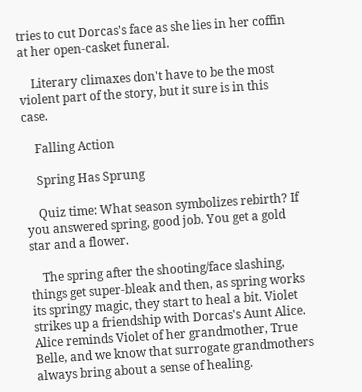tries to cut Dorcas's face as she lies in her coffin at her open-casket funeral.

    Literary climaxes don't have to be the most violent part of the story, but it sure is in this case.

    Falling Action

    Spring Has Sprung

    Quiz time: What season symbolizes rebirth? If you answered spring, good job. You get a gold star and a flower.

    The spring after the shooting/face slashing, things get super-bleak and then, as spring works its springy magic, they start to heal a bit. Violet strikes up a friendship with Dorcas's Aunt Alice. Alice reminds Violet of her grandmother, True Belle, and we know that surrogate grandmothers always bring about a sense of healing.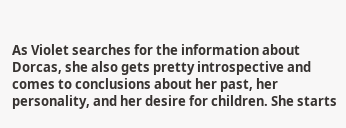As Violet searches for the information about Dorcas, she also gets pretty introspective and comes to conclusions about her past, her personality, and her desire for children. She starts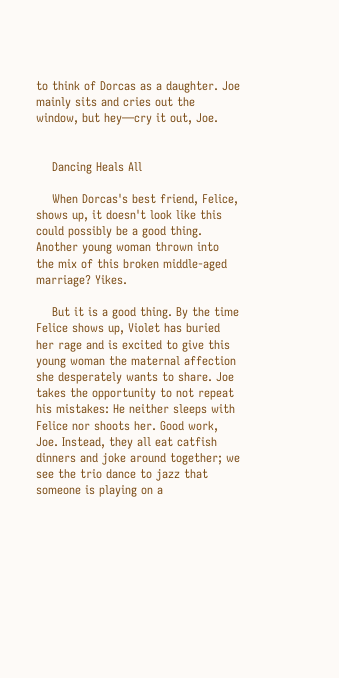to think of Dorcas as a daughter. Joe mainly sits and cries out the window, but hey—cry it out, Joe.


    Dancing Heals All

    When Dorcas's best friend, Felice, shows up, it doesn't look like this could possibly be a good thing. Another young woman thrown into the mix of this broken middle-aged marriage? Yikes.

    But it is a good thing. By the time Felice shows up, Violet has buried her rage and is excited to give this young woman the maternal affection she desperately wants to share. Joe takes the opportunity to not repeat his mistakes: He neither sleeps with Felice nor shoots her. Good work, Joe. Instead, they all eat catfish dinners and joke around together; we see the trio dance to jazz that someone is playing on a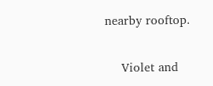nearby rooftop.

    Violet and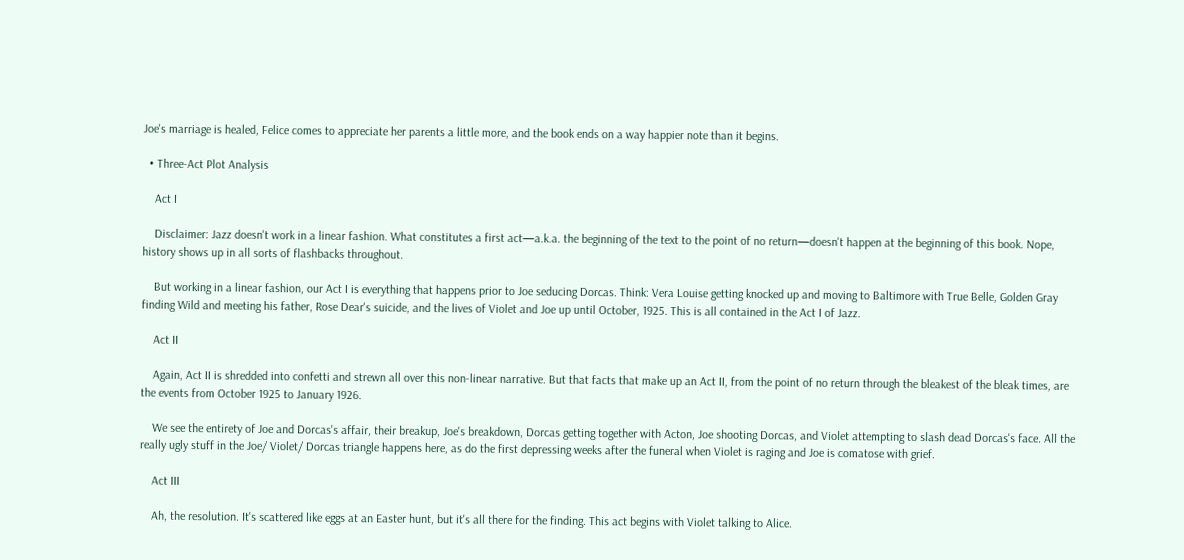Joe's marriage is healed, Felice comes to appreciate her parents a little more, and the book ends on a way happier note than it begins.

  • Three-Act Plot Analysis

    Act I

    Disclaimer: Jazz doesn't work in a linear fashion. What constitutes a first act—a.k.a. the beginning of the text to the point of no return—doesn't happen at the beginning of this book. Nope, history shows up in all sorts of flashbacks throughout.

    But working in a linear fashion, our Act I is everything that happens prior to Joe seducing Dorcas. Think: Vera Louise getting knocked up and moving to Baltimore with True Belle, Golden Gray finding Wild and meeting his father, Rose Dear's suicide, and the lives of Violet and Joe up until October, 1925. This is all contained in the Act I of Jazz.

    Act II

    Again, Act II is shredded into confetti and strewn all over this non-linear narrative. But that facts that make up an Act II, from the point of no return through the bleakest of the bleak times, are the events from October 1925 to January 1926.

    We see the entirety of Joe and Dorcas's affair, their breakup, Joe's breakdown, Dorcas getting together with Acton, Joe shooting Dorcas, and Violet attempting to slash dead Dorcas's face. All the really ugly stuff in the Joe/ Violet/ Dorcas triangle happens here, as do the first depressing weeks after the funeral when Violet is raging and Joe is comatose with grief.

    Act III

    Ah, the resolution. It's scattered like eggs at an Easter hunt, but it's all there for the finding. This act begins with Violet talking to Alice.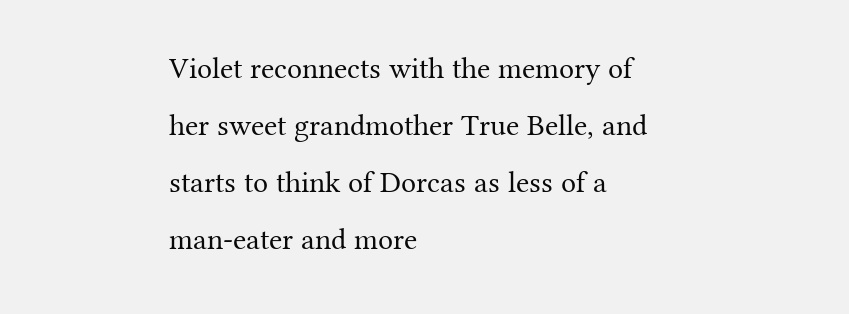Violet reconnects with the memory of her sweet grandmother True Belle, and starts to think of Dorcas as less of a man-eater and more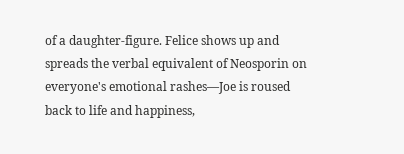of a daughter-figure. Felice shows up and spreads the verbal equivalent of Neosporin on everyone's emotional rashes—Joe is roused back to life and happiness,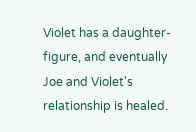Violet has a daughter-figure, and eventually Joe and Violet's relationship is healed.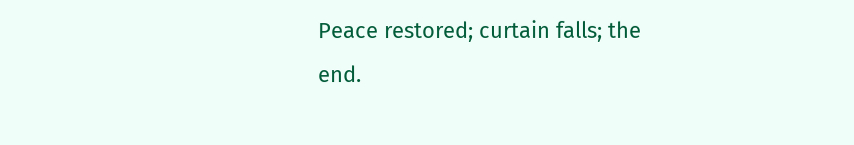Peace restored; curtain falls; the end.